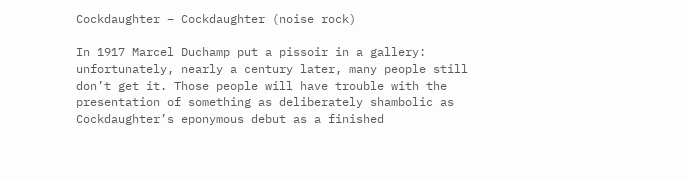Cockdaughter – Cockdaughter (noise rock)

In 1917 Marcel Duchamp put a pissoir in a gallery: unfortunately, nearly a century later, many people still don’t get it. Those people will have trouble with the presentation of something as deliberately shambolic as Cockdaughter’s eponymous debut as a finished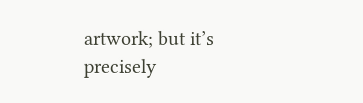artwork; but it’s precisely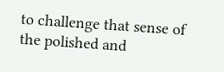to challenge that sense of the polished and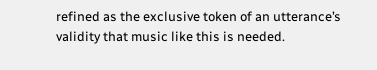refined as the exclusive token of an utterance’s validity that music like this is needed.